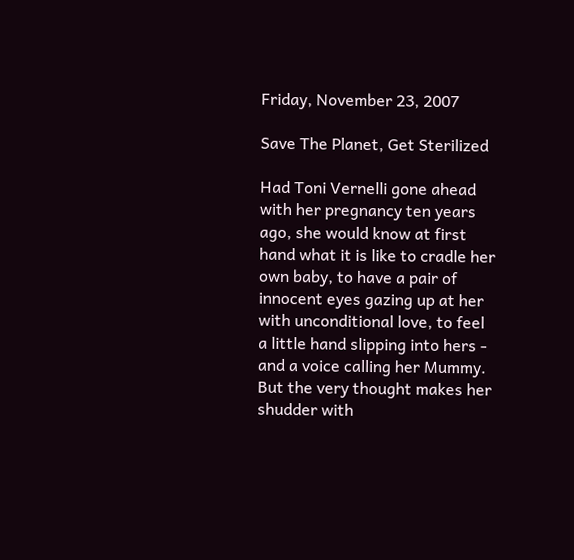Friday, November 23, 2007

Save The Planet, Get Sterilized

Had Toni Vernelli gone ahead with her pregnancy ten years ago, she would know at first hand what it is like to cradle her own baby, to have a pair of innocent eyes gazing up at her with unconditional love, to feel a little hand slipping into hers - and a voice calling her Mummy.
But the very thought makes her shudder with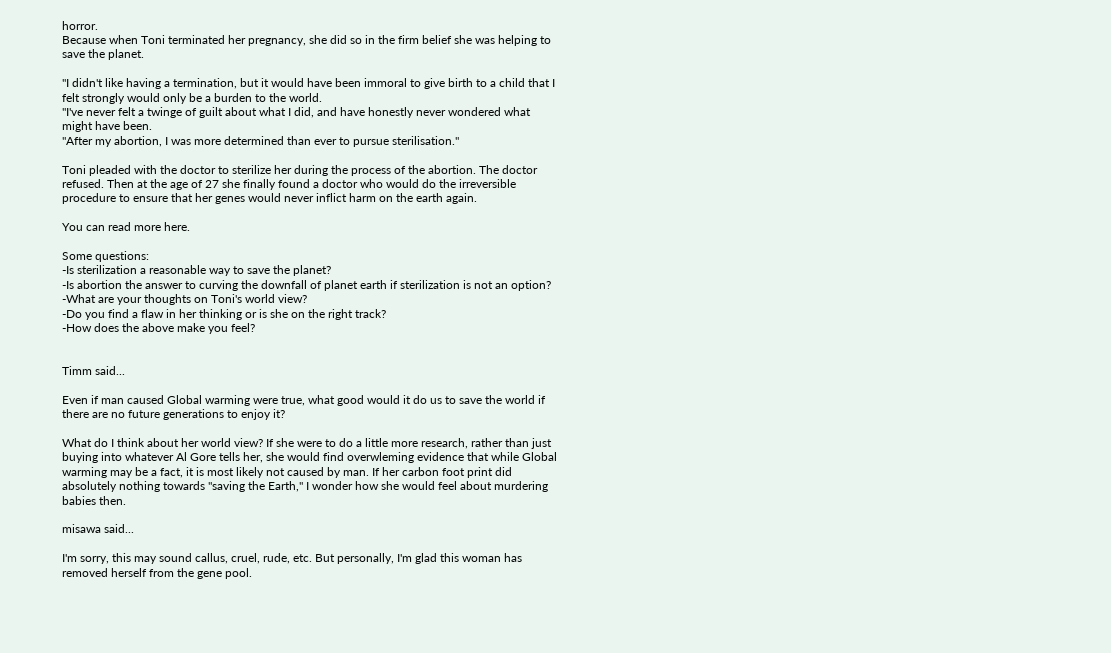horror.
Because when Toni terminated her pregnancy, she did so in the firm belief she was helping to save the planet.

"I didn't like having a termination, but it would have been immoral to give birth to a child that I felt strongly would only be a burden to the world.
"I've never felt a twinge of guilt about what I did, and have honestly never wondered what might have been.
"After my abortion, I was more determined than ever to pursue sterilisation."

Toni pleaded with the doctor to sterilize her during the process of the abortion. The doctor refused. Then at the age of 27 she finally found a doctor who would do the irreversible procedure to ensure that her genes would never inflict harm on the earth again.

You can read more here.

Some questions:
-Is sterilization a reasonable way to save the planet?
-Is abortion the answer to curving the downfall of planet earth if sterilization is not an option?
-What are your thoughts on Toni's world view?
-Do you find a flaw in her thinking or is she on the right track?
-How does the above make you feel?


Timm said...

Even if man caused Global warming were true, what good would it do us to save the world if there are no future generations to enjoy it?

What do I think about her world view? If she were to do a little more research, rather than just buying into whatever Al Gore tells her, she would find overwleming evidence that while Global warming may be a fact, it is most likely not caused by man. If her carbon foot print did absolutely nothing towards "saving the Earth," I wonder how she would feel about murdering babies then.

misawa said...

I'm sorry, this may sound callus, cruel, rude, etc. But personally, I'm glad this woman has removed herself from the gene pool.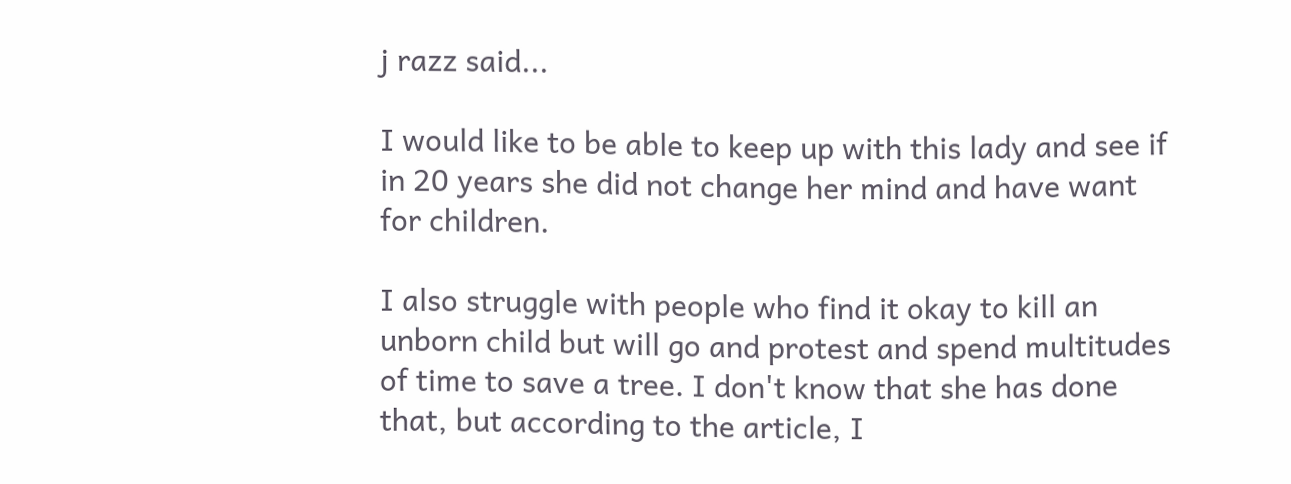j razz said...

I would like to be able to keep up with this lady and see if in 20 years she did not change her mind and have want for children.

I also struggle with people who find it okay to kill an unborn child but will go and protest and spend multitudes of time to save a tree. I don't know that she has done that, but according to the article, I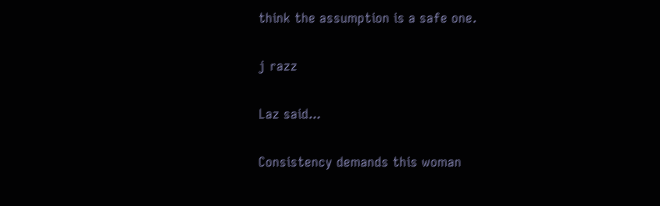think the assumption is a safe one.

j razz

Laz said...

Consistency demands this woman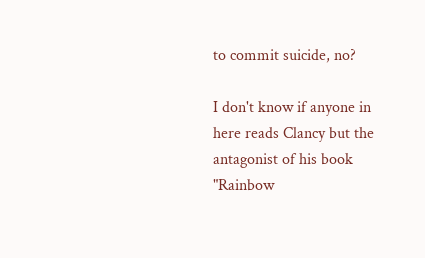to commit suicide, no?

I don't know if anyone in here reads Clancy but the antagonist of his book "Rainbow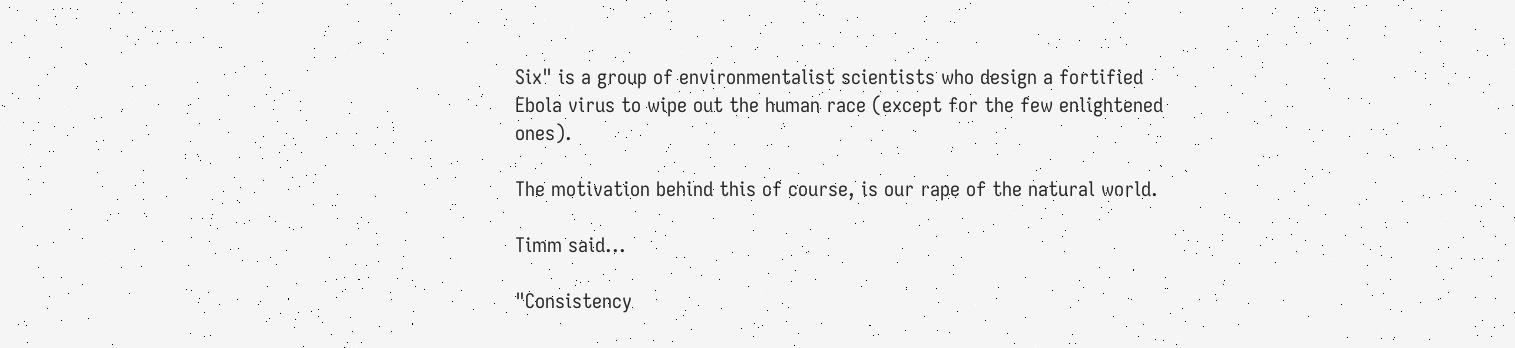Six" is a group of environmentalist scientists who design a fortified Ebola virus to wipe out the human race (except for the few enlightened ones).

The motivation behind this of course, is our rape of the natural world.

Timm said...

"Consistency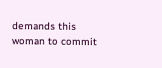demands this woman to commit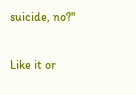suicide, no?"

Like it or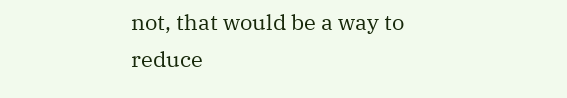not, that would be a way to reduce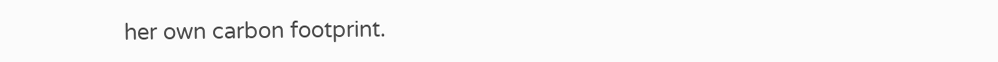her own carbon footprint.